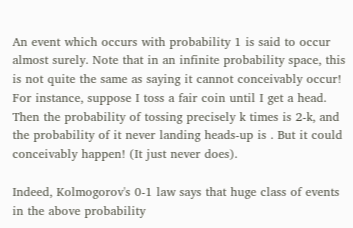An event which occurs with probability 1 is said to occur almost surely. Note that in an infinite probability space, this is not quite the same as saying it cannot conceivably occur! For instance, suppose I toss a fair coin until I get a head. Then the probability of tossing precisely k times is 2-k, and the probability of it never landing heads-up is . But it could conceivably happen! (It just never does).

Indeed, Kolmogorov's 0-1 law says that huge class of events in the above probability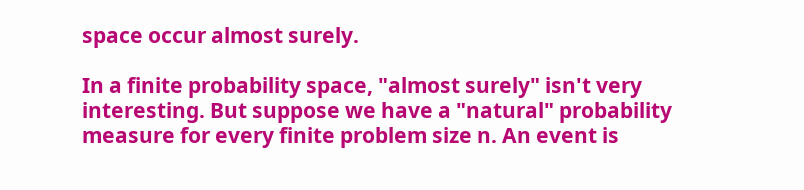space occur almost surely.

In a finite probability space, "almost surely" isn't very interesting. But suppose we have a "natural" probability measure for every finite problem size n. An event is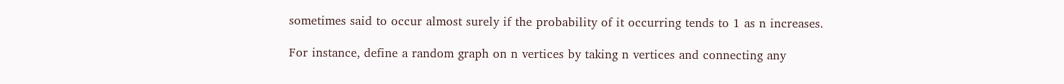sometimes said to occur almost surely if the probability of it occurring tends to 1 as n increases.

For instance, define a random graph on n vertices by taking n vertices and connecting any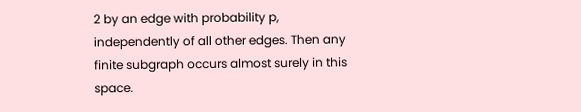2 by an edge with probability p, independently of all other edges. Then any finite subgraph occurs almost surely in this space.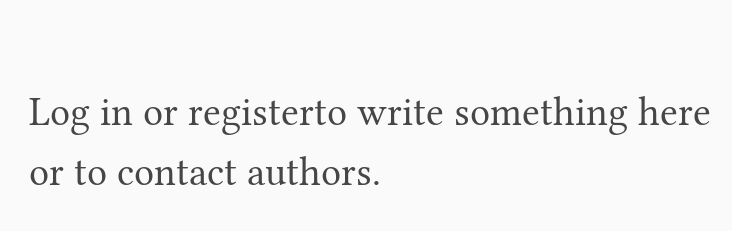Log in or registerto write something here or to contact authors.